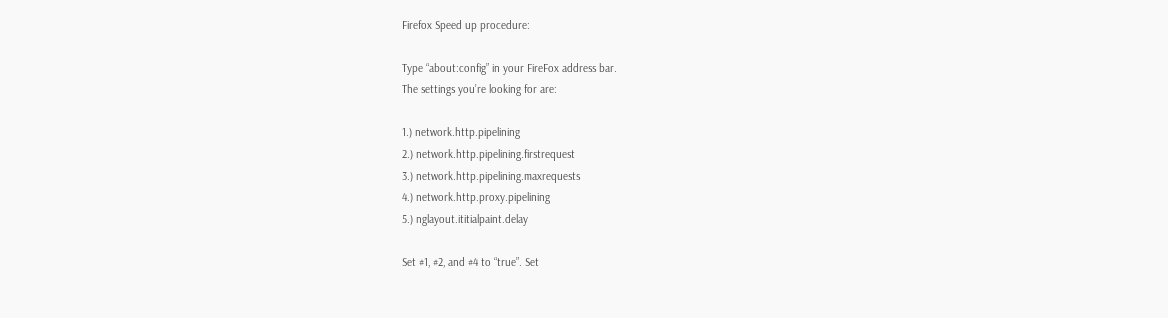Firefox Speed up procedure:

Type “about:config” in your FireFox address bar.
The settings you’re looking for are:

1.) network.http.pipelining
2.) network.http.pipelining.firstrequest
3.) network.http.pipelining.maxrequests
4.) network.http.proxy.pipelining
5.) nglayout.ititialpaint.delay

Set #1, #2, and #4 to “true”. Set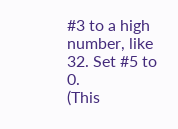#3 to a high number, like 32. Set #5 to 0.
(This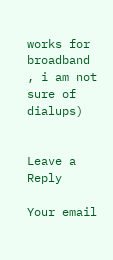works for broadband , i am not sure of dialups)


Leave a Reply

Your email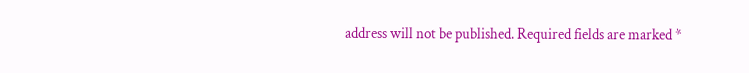address will not be published. Required fields are marked *